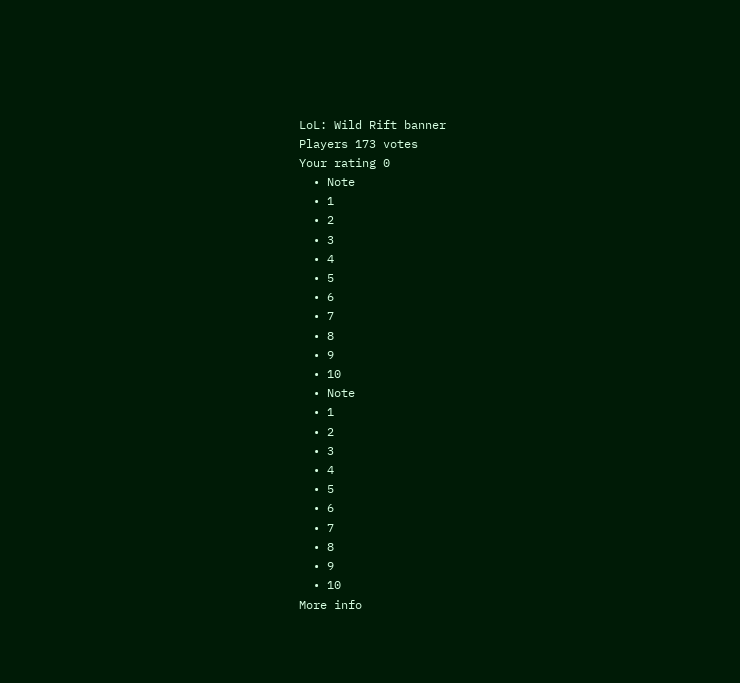LoL: Wild Rift banner
Players 173 votes
Your rating 0
  • Note
  • 1
  • 2
  • 3
  • 4
  • 5
  • 6
  • 7
  • 8
  • 9
  • 10
  • Note
  • 1
  • 2
  • 3
  • 4
  • 5
  • 6
  • 7
  • 8
  • 9
  • 10
More info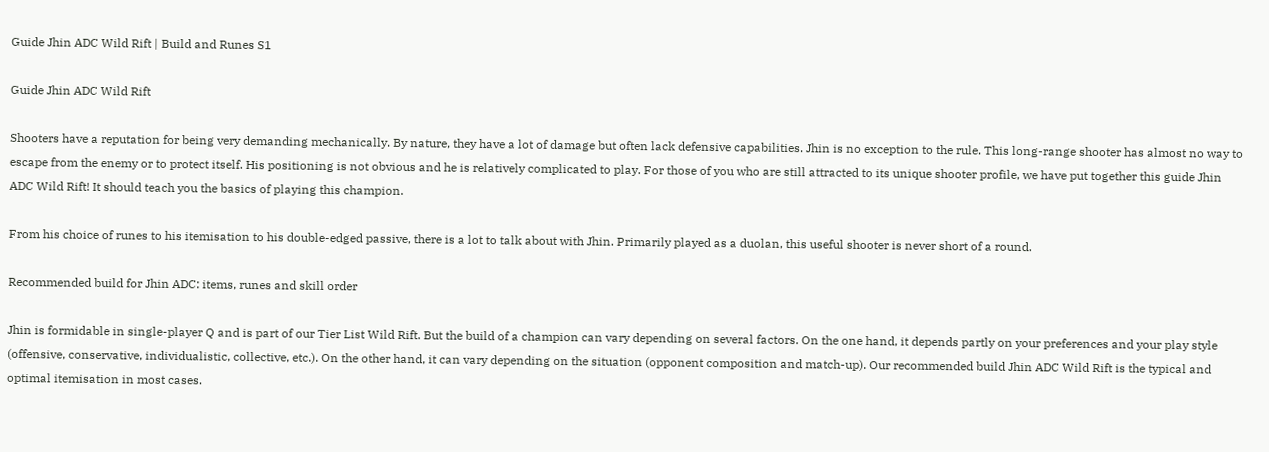Guide Jhin ADC Wild Rift | Build and Runes S1

Guide Jhin ADC Wild Rift

Shooters have a reputation for being very demanding mechanically. By nature, they have a lot of damage but often lack defensive capabilities. Jhin is no exception to the rule. This long-range shooter has almost no way to escape from the enemy or to protect itself. His positioning is not obvious and he is relatively complicated to play. For those of you who are still attracted to its unique shooter profile, we have put together this guide Jhin ADC Wild Rift! It should teach you the basics of playing this champion.

From his choice of runes to his itemisation to his double-edged passive, there is a lot to talk about with Jhin. Primarily played as a duolan, this useful shooter is never short of a round.

Recommended build for Jhin ADC: items, runes and skill order

Jhin is formidable in single-player Q and is part of our Tier List Wild Rift. But the build of a champion can vary depending on several factors. On the one hand, it depends partly on your preferences and your play style (offensive, conservative, individualistic, collective, etc.). On the other hand, it can vary depending on the situation (opponent composition and match-up). Our recommended build Jhin ADC Wild Rift is the typical and optimal itemisation in most cases.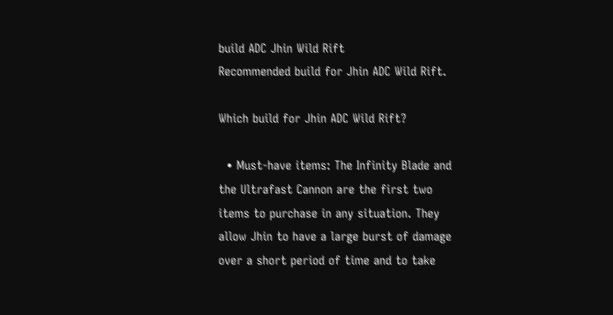build ADC Jhin Wild Rift
Recommended build for Jhin ADC Wild Rift.

Which build for Jhin ADC Wild Rift?

  • Must-have items: The Infinity Blade and the Ultrafast Cannon are the first two items to purchase in any situation. They allow Jhin to have a large burst of damage over a short period of time and to take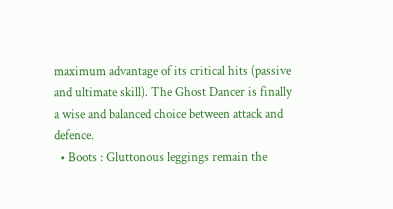maximum advantage of its critical hits (passive and ultimate skill). The Ghost Dancer is finally a wise and balanced choice between attack and defence.
  • Boots : Gluttonous leggings remain the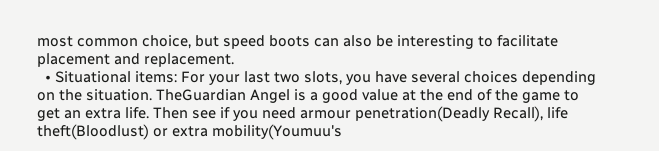most common choice, but speed boots can also be interesting to facilitate placement and replacement.
  • Situational items: For your last two slots, you have several choices depending on the situation. TheGuardian Angel is a good value at the end of the game to get an extra life. Then see if you need armour penetration(Deadly Recall), life theft(Bloodlust) or extra mobility(Youmuu's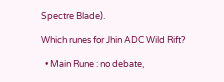Spectre Blade).

Which runes for Jhin ADC Wild Rift?

  • Main Rune : no debate,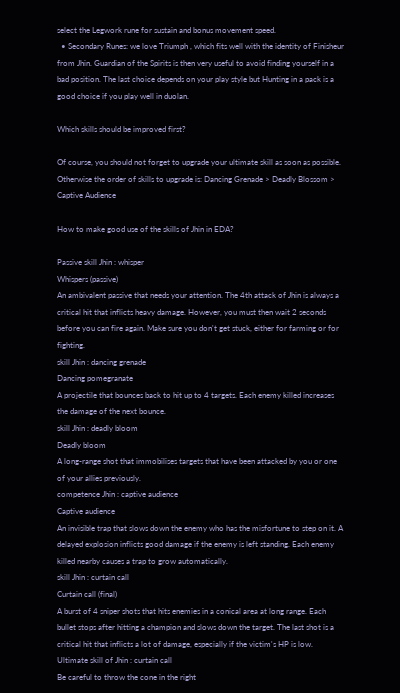select the Legwork rune for sustain and bonus movement speed.
  • Secondary Runes: we love Triumph , which fits well with the identity of Finisheur from Jhin. Guardian of the Spirits is then very useful to avoid finding yourself in a bad position. The last choice depends on your play style but Hunting in a pack is a good choice if you play well in duolan.

Which skills should be improved first?

Of course, you should not forget to upgrade your ultimate skill as soon as possible. Otherwise the order of skills to upgrade is: Dancing Grenade > Deadly Blossom > Captive Audience

How to make good use of the skills of Jhin in EDA?

Passive skill Jhin : whisper
Whispers (passive)
An ambivalent passive that needs your attention. The 4th attack of Jhin is always a critical hit that inflicts heavy damage. However, you must then wait 2 seconds before you can fire again. Make sure you don't get stuck, either for farming or for fighting.
skill Jhin : dancing grenade
Dancing pomegranate
A projectile that bounces back to hit up to 4 targets. Each enemy killed increases the damage of the next bounce.
skill Jhin : deadly bloom
Deadly bloom
A long-range shot that immobilises targets that have been attacked by you or one of your allies previously.
competence Jhin : captive audience
Captive audience
An invisible trap that slows down the enemy who has the misfortune to step on it. A delayed explosion inflicts good damage if the enemy is left standing. Each enemy killed nearby causes a trap to grow automatically.
skill Jhin : curtain call
Curtain call (final)
A burst of 4 sniper shots that hits enemies in a conical area at long range. Each bullet stops after hitting a champion and slows down the target. The last shot is a critical hit that inflicts a lot of damage, especially if the victim's HP is low.
Ultimate skill of Jhin : curtain call
Be careful to throw the cone in the right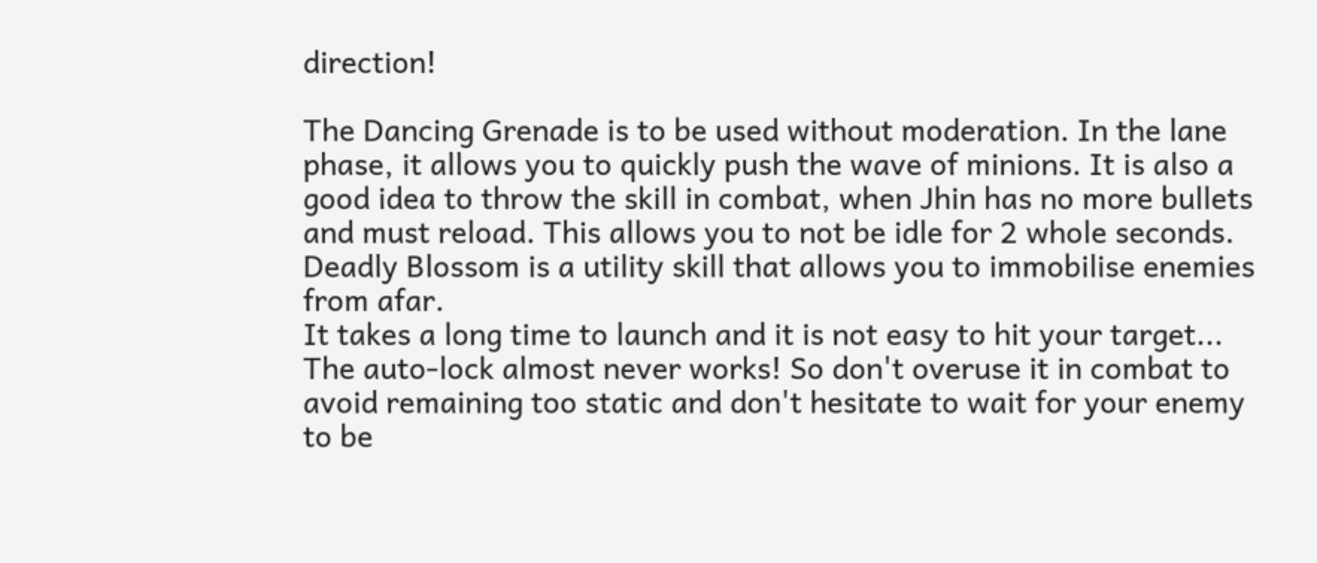direction!

The Dancing Grenade is to be used without moderation. In the lane phase, it allows you to quickly push the wave of minions. It is also a good idea to throw the skill in combat, when Jhin has no more bullets and must reload. This allows you to not be idle for 2 whole seconds. Deadly Blossom is a utility skill that allows you to immobilise enemies from afar.
It takes a long time to launch and it is not easy to hit your target... The auto-lock almost never works! So don't overuse it in combat to avoid remaining too static and don't hesitate to wait for your enemy to be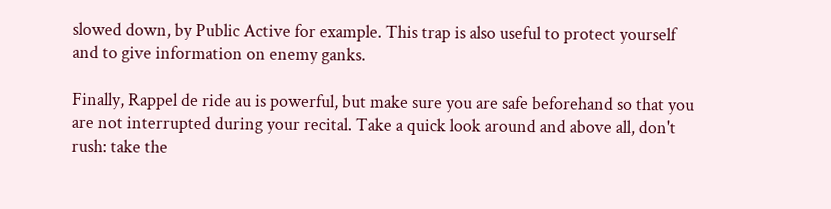slowed down, by Public Active for example. This trap is also useful to protect yourself and to give information on enemy ganks.

Finally, Rappel de ride au is powerful, but make sure you are safe beforehand so that you are not interrupted during your recital. Take a quick look around and above all, don't rush: take the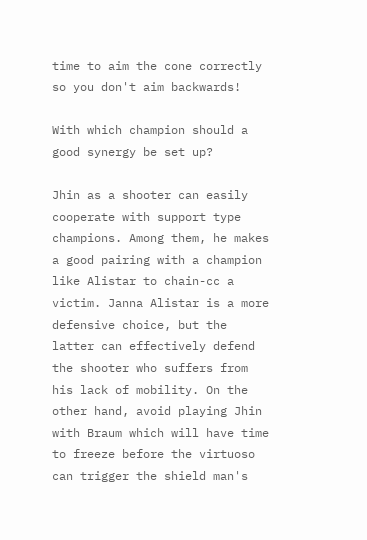time to aim the cone correctly so you don't aim backwards!

With which champion should a good synergy be set up?

Jhin as a shooter can easily cooperate with support type champions. Among them, he makes a good pairing with a champion like Alistar to chain-cc a victim. Janna Alistar is a more defensive choice, but the latter can effectively defend the shooter who suffers from his lack of mobility. On the other hand, avoid playing Jhin with Braum which will have time to freeze before the virtuoso can trigger the shield man's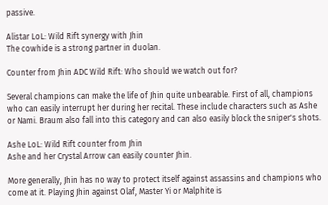passive.

Alistar LoL: Wild Rift synergy with Jhin
The cowhide is a strong partner in duolan.

Counter from Jhin ADC Wild Rift: Who should we watch out for?

Several champions can make the life of Jhin quite unbearable. First of all, champions who can easily interrupt her during her recital. These include characters such as Ashe or Nami. Braum also fall into this category and can also easily block the sniper's shots.

Ashe LoL: Wild Rift counter from Jhin
Ashe and her Crystal Arrow can easily counter Jhin.

More generally, Jhin has no way to protect itself against assassins and champions who come at it. Playing Jhin against Olaf, Master Yi or Malphite is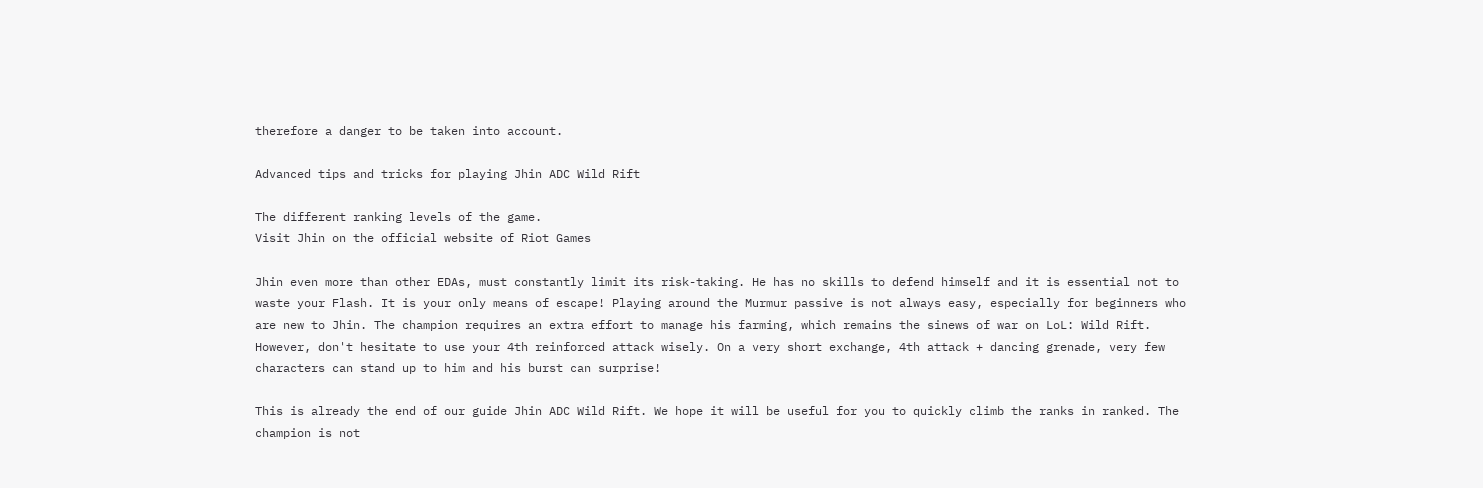therefore a danger to be taken into account.

Advanced tips and tricks for playing Jhin ADC Wild Rift

The different ranking levels of the game.
Visit Jhin on the official website of Riot Games

Jhin even more than other EDAs, must constantly limit its risk-taking. He has no skills to defend himself and it is essential not to waste your Flash. It is your only means of escape! Playing around the Murmur passive is not always easy, especially for beginners who are new to Jhin. The champion requires an extra effort to manage his farming, which remains the sinews of war on LoL: Wild Rift. However, don't hesitate to use your 4th reinforced attack wisely. On a very short exchange, 4th attack + dancing grenade, very few characters can stand up to him and his burst can surprise!

This is already the end of our guide Jhin ADC Wild Rift. We hope it will be useful for you to quickly climb the ranks in ranked. The champion is not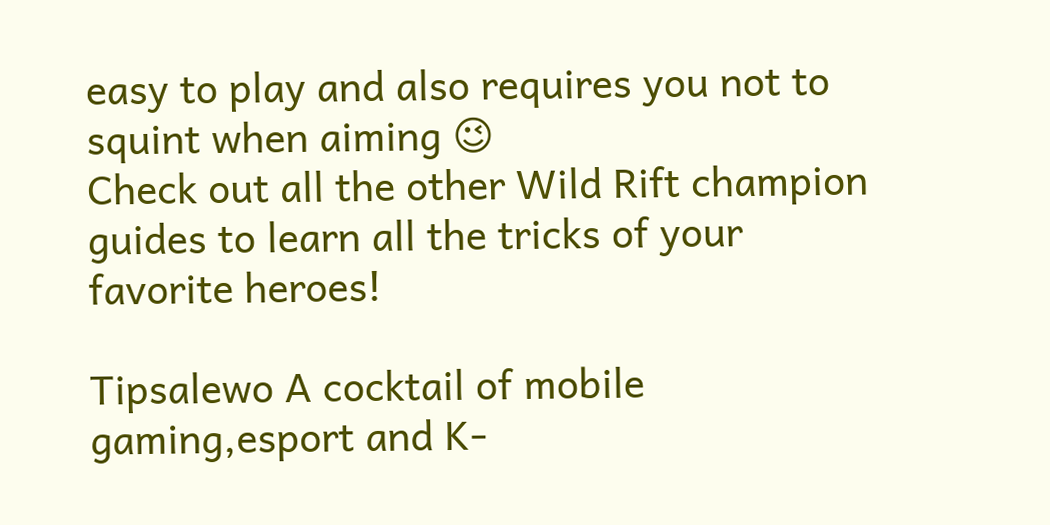easy to play and also requires you not to squint when aiming 😉
Check out all the other Wild Rift champion guides to learn all the tricks of your favorite heroes!

Tipsalewo A cocktail of mobile gaming,esport and K-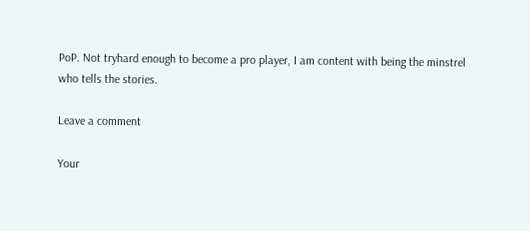PoP. Not tryhard enough to become a pro player, I am content with being the minstrel who tells the stories.

Leave a comment

Your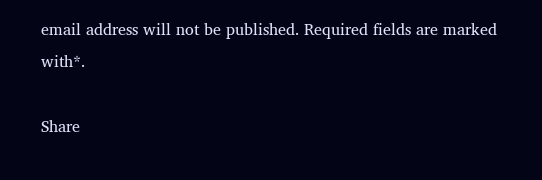email address will not be published. Required fields are marked with*.

Share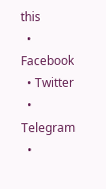this
  • Facebook
  • Twitter
  • Telegram
  •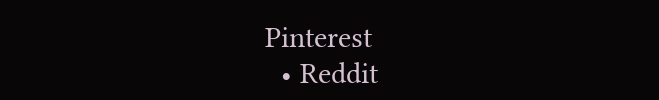Pinterest
  • Reddit